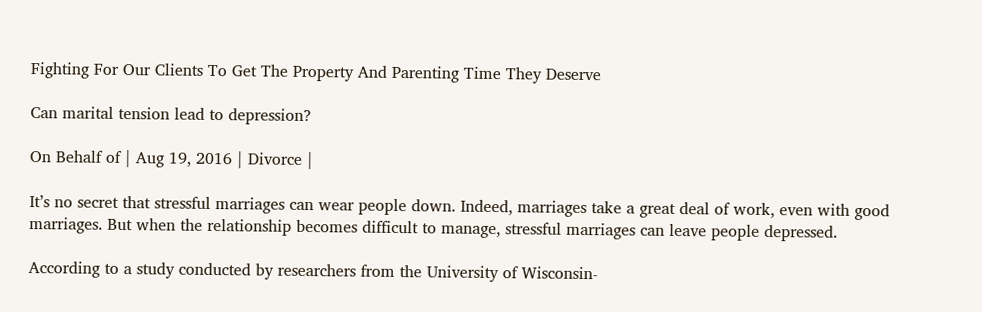Fighting For Our Clients To Get The Property And Parenting Time They Deserve

Can marital tension lead to depression?

On Behalf of | Aug 19, 2016 | Divorce |

It’s no secret that stressful marriages can wear people down. Indeed, marriages take a great deal of work, even with good marriages. But when the relationship becomes difficult to manage, stressful marriages can leave people depressed.

According to a study conducted by researchers from the University of Wisconsin-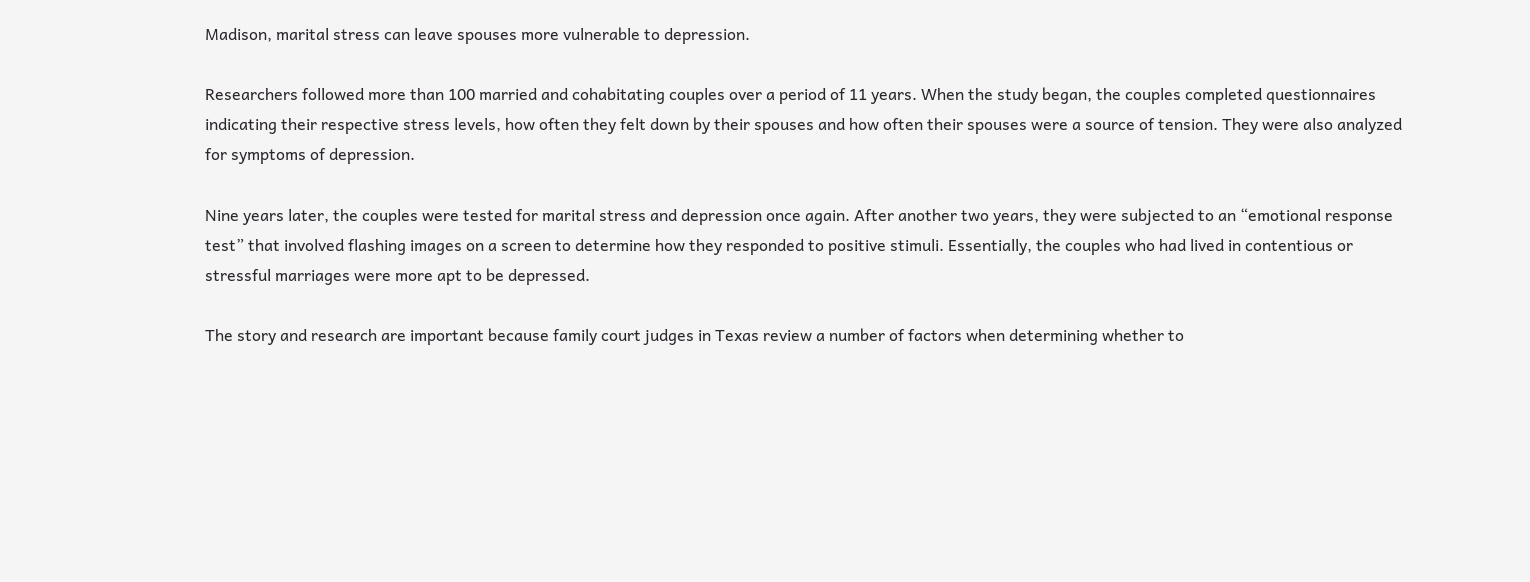Madison, marital stress can leave spouses more vulnerable to depression.

Researchers followed more than 100 married and cohabitating couples over a period of 11 years. When the study began, the couples completed questionnaires indicating their respective stress levels, how often they felt down by their spouses and how often their spouses were a source of tension. They were also analyzed for symptoms of depression.

Nine years later, the couples were tested for marital stress and depression once again. After another two years, they were subjected to an “emotional response test” that involved flashing images on a screen to determine how they responded to positive stimuli. Essentially, the couples who had lived in contentious or stressful marriages were more apt to be depressed.

The story and research are important because family court judges in Texas review a number of factors when determining whether to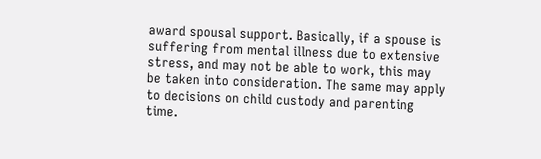award spousal support. Basically, if a spouse is suffering from mental illness due to extensive stress, and may not be able to work, this may be taken into consideration. The same may apply to decisions on child custody and parenting time.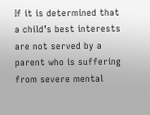If it is determined that a child’s best interests are not served by a parent who is suffering from severe mental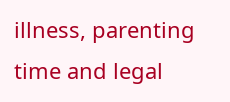illness, parenting time and legal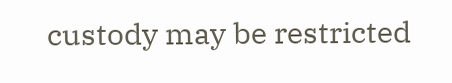custody may be restricted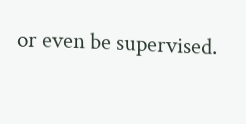or even be supervised.